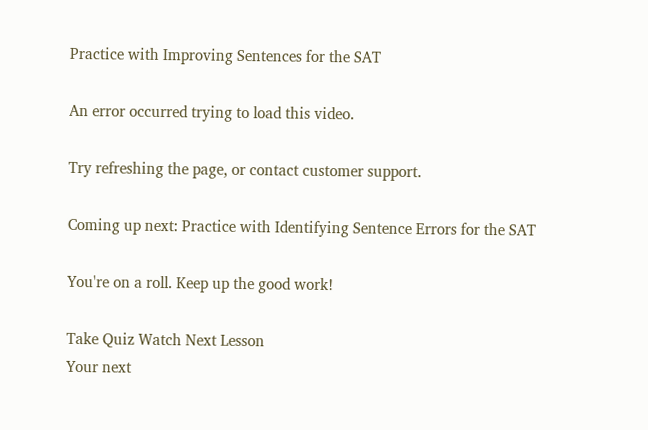Practice with Improving Sentences for the SAT

An error occurred trying to load this video.

Try refreshing the page, or contact customer support.

Coming up next: Practice with Identifying Sentence Errors for the SAT

You're on a roll. Keep up the good work!

Take Quiz Watch Next Lesson
Your next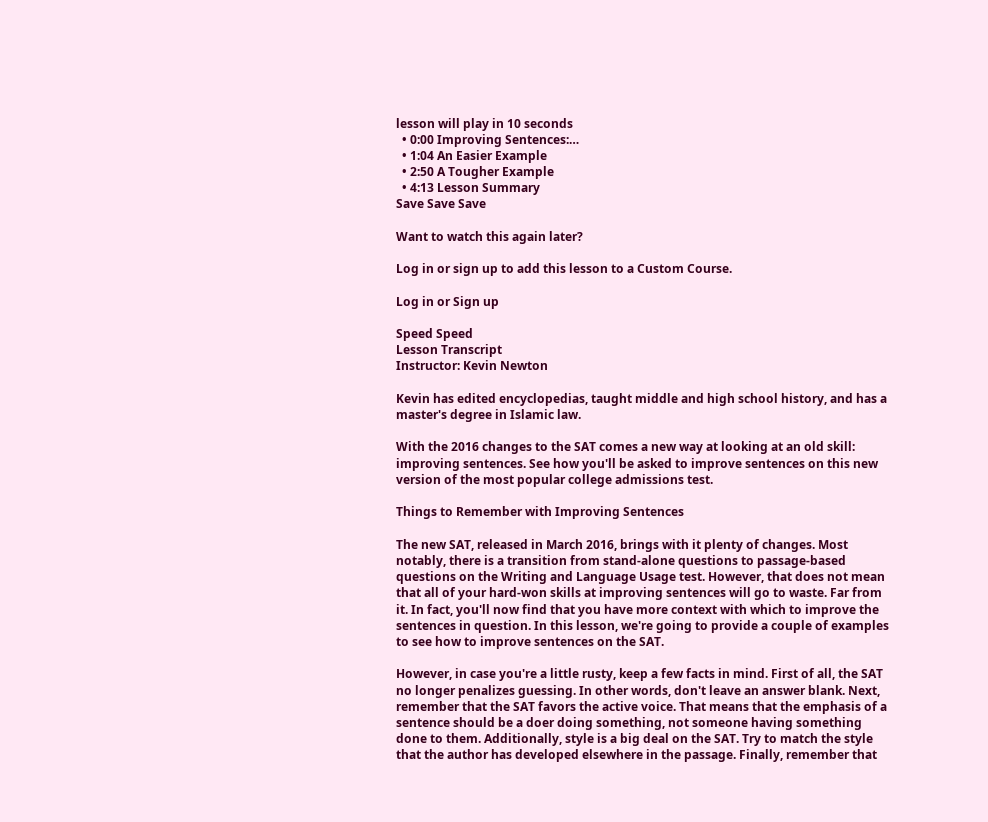lesson will play in 10 seconds
  • 0:00 Improving Sentences:…
  • 1:04 An Easier Example
  • 2:50 A Tougher Example
  • 4:13 Lesson Summary
Save Save Save

Want to watch this again later?

Log in or sign up to add this lesson to a Custom Course.

Log in or Sign up

Speed Speed
Lesson Transcript
Instructor: Kevin Newton

Kevin has edited encyclopedias, taught middle and high school history, and has a master's degree in Islamic law.

With the 2016 changes to the SAT comes a new way at looking at an old skill: improving sentences. See how you'll be asked to improve sentences on this new version of the most popular college admissions test.

Things to Remember with Improving Sentences

The new SAT, released in March 2016, brings with it plenty of changes. Most notably, there is a transition from stand-alone questions to passage-based questions on the Writing and Language Usage test. However, that does not mean that all of your hard-won skills at improving sentences will go to waste. Far from it. In fact, you'll now find that you have more context with which to improve the sentences in question. In this lesson, we're going to provide a couple of examples to see how to improve sentences on the SAT.

However, in case you're a little rusty, keep a few facts in mind. First of all, the SAT no longer penalizes guessing. In other words, don't leave an answer blank. Next, remember that the SAT favors the active voice. That means that the emphasis of a sentence should be a doer doing something, not someone having something done to them. Additionally, style is a big deal on the SAT. Try to match the style that the author has developed elsewhere in the passage. Finally, remember that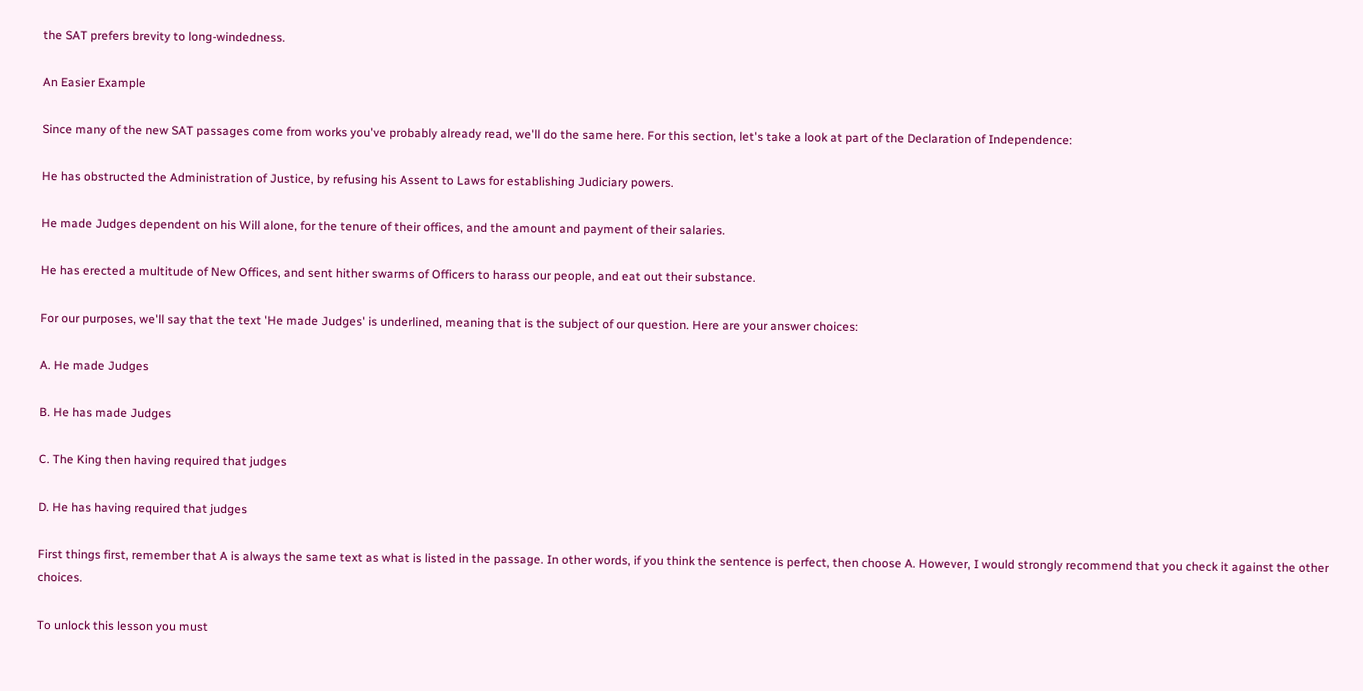the SAT prefers brevity to long-windedness.

An Easier Example

Since many of the new SAT passages come from works you've probably already read, we'll do the same here. For this section, let's take a look at part of the Declaration of Independence:

He has obstructed the Administration of Justice, by refusing his Assent to Laws for establishing Judiciary powers.

He made Judges dependent on his Will alone, for the tenure of their offices, and the amount and payment of their salaries.

He has erected a multitude of New Offices, and sent hither swarms of Officers to harass our people, and eat out their substance.

For our purposes, we'll say that the text 'He made Judges' is underlined, meaning that is the subject of our question. Here are your answer choices:

A. He made Judges

B. He has made Judges

C. The King then having required that judges

D. He has having required that judges

First things first, remember that A is always the same text as what is listed in the passage. In other words, if you think the sentence is perfect, then choose A. However, I would strongly recommend that you check it against the other choices.

To unlock this lesson you must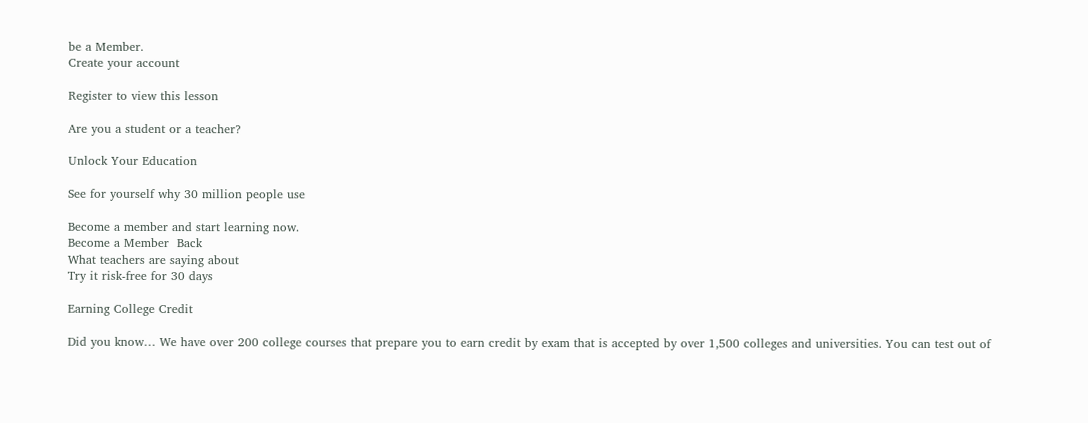be a Member.
Create your account

Register to view this lesson

Are you a student or a teacher?

Unlock Your Education

See for yourself why 30 million people use

Become a member and start learning now.
Become a Member  Back
What teachers are saying about
Try it risk-free for 30 days

Earning College Credit

Did you know… We have over 200 college courses that prepare you to earn credit by exam that is accepted by over 1,500 colleges and universities. You can test out of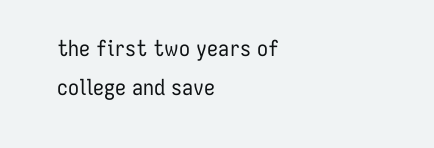the first two years of college and save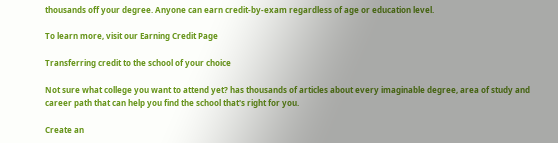thousands off your degree. Anyone can earn credit-by-exam regardless of age or education level.

To learn more, visit our Earning Credit Page

Transferring credit to the school of your choice

Not sure what college you want to attend yet? has thousands of articles about every imaginable degree, area of study and career path that can help you find the school that's right for you.

Create an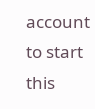account to start this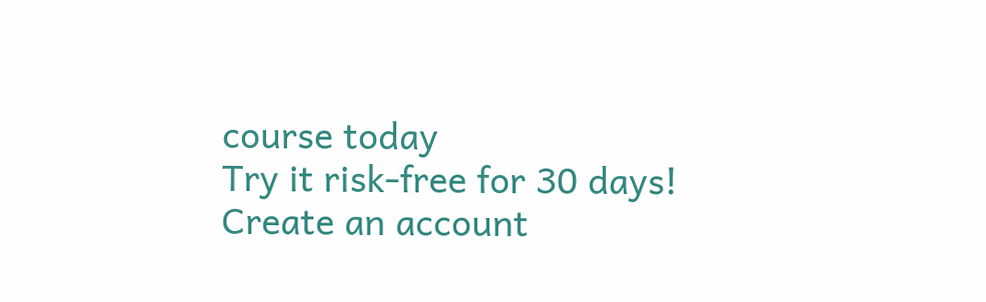course today
Try it risk-free for 30 days!
Create an account